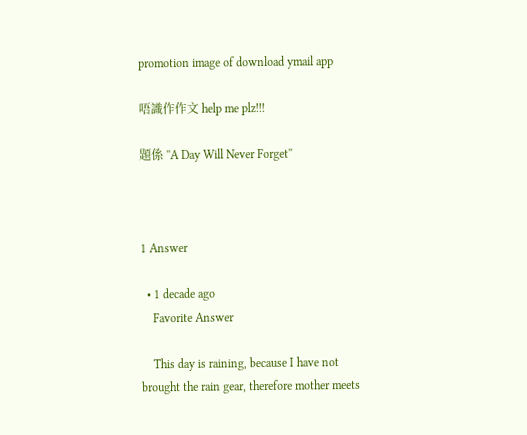promotion image of download ymail app

唔識作作文 help me plz!!!

題係 ''A Day Will Never Forget''



1 Answer

  • 1 decade ago
    Favorite Answer

    This day is raining, because I have not brought the rain gear, therefore mother meets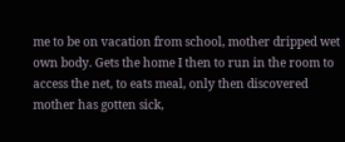me to be on vacation from school, mother dripped wet own body. Gets the home I then to run in the room to access the net, to eats meal, only then discovered mother has gotten sick,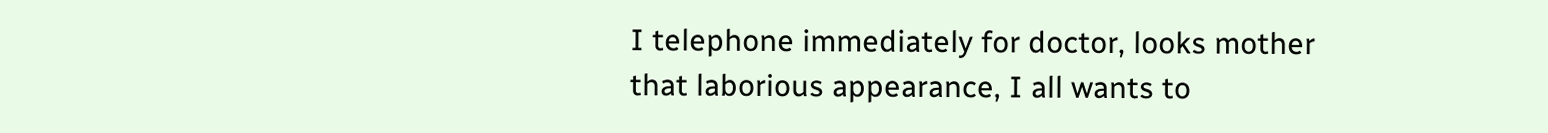I telephone immediately for doctor, looks mother that laborious appearance, I all wants to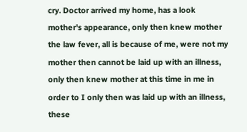cry. Doctor arrived my home, has a look mother's appearance, only then knew mother the law fever, all is because of me, were not my mother then cannot be laid up with an illness, only then knew mother at this time in me in order to I only then was laid up with an illness, these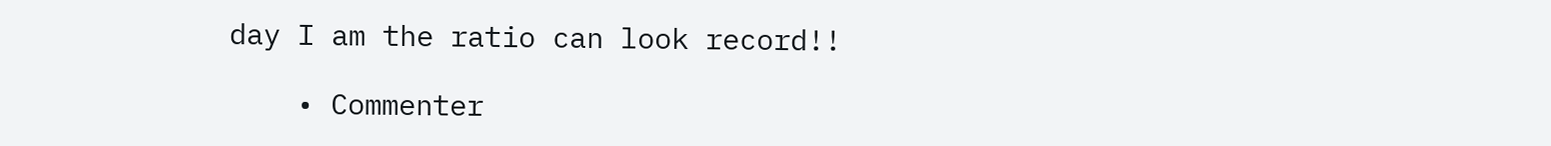day I am the ratio can look record!!

    • Commenter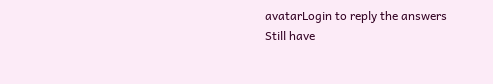avatarLogin to reply the answers
Still have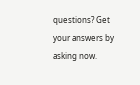questions? Get your answers by asking now.